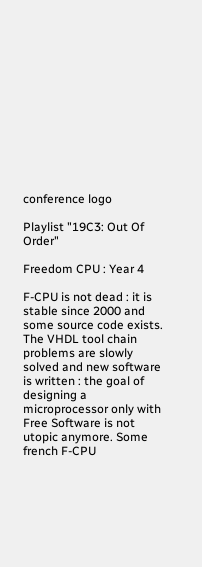conference logo

Playlist "19C3: Out Of Order"

Freedom CPU : Year 4

F-CPU is not dead : it is stable since 2000 and some source code exists. The VHDL tool chain problems are slowly solved and new software is written : the goal of designing a microprocessor only with Free Software is not utopic anymore. Some french F-CPU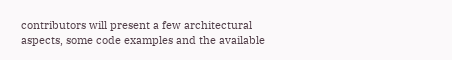contributors will present a few architectural aspects, some code examples and the available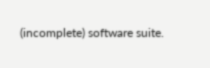(incomplete) software suite.